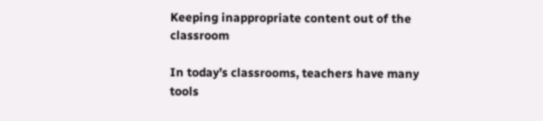Keeping inappropriate content out of the classroom

In today’s classrooms, teachers have many tools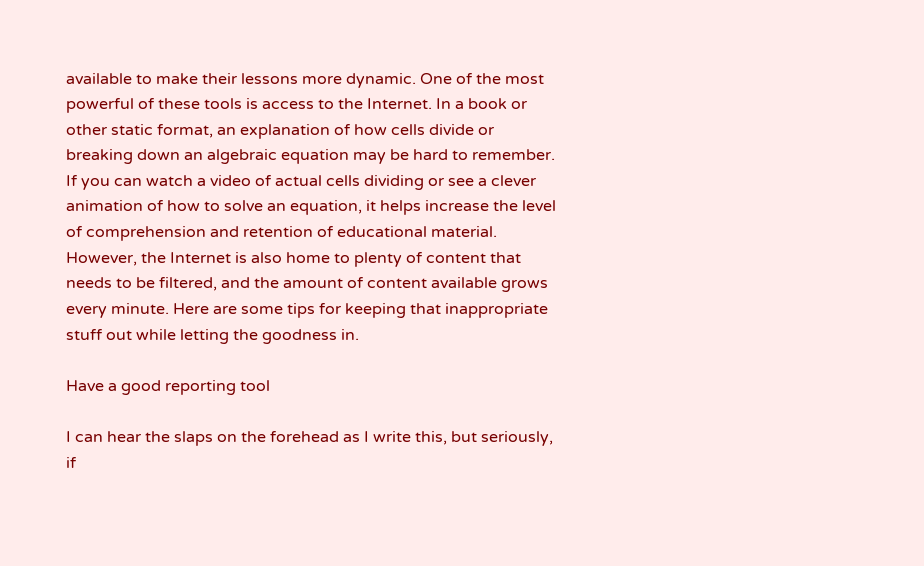available to make their lessons more dynamic. One of the most powerful of these tools is access to the Internet. In a book or other static format, an explanation of how cells divide or breaking down an algebraic equation may be hard to remember. If you can watch a video of actual cells dividing or see a clever animation of how to solve an equation, it helps increase the level of comprehension and retention of educational material. However, the Internet is also home to plenty of content that needs to be filtered, and the amount of content available grows every minute. Here are some tips for keeping that inappropriate stuff out while letting the goodness in.

Have a good reporting tool

I can hear the slaps on the forehead as I write this, but seriously, if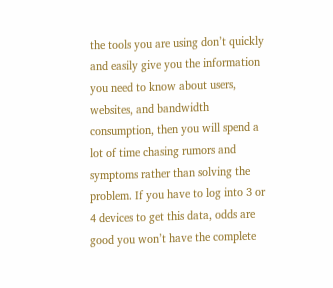the tools you are using don’t quickly and easily give you the information you need to know about users, websites, and bandwidth consumption, then you will spend a lot of time chasing rumors and symptoms rather than solving the problem. If you have to log into 3 or 4 devices to get this data, odds are good you won’t have the complete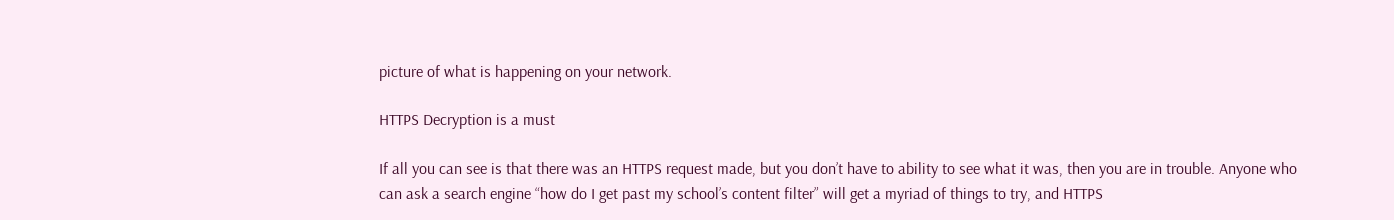picture of what is happening on your network.

HTTPS Decryption is a must

If all you can see is that there was an HTTPS request made, but you don’t have to ability to see what it was, then you are in trouble. Anyone who can ask a search engine “how do I get past my school’s content filter” will get a myriad of things to try, and HTTPS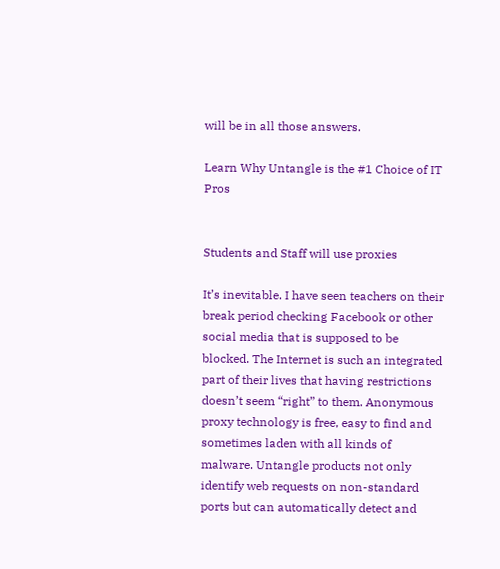will be in all those answers.

Learn Why Untangle is the #1 Choice of IT Pros


Students and Staff will use proxies

It’s inevitable. I have seen teachers on their break period checking Facebook or other social media that is supposed to be blocked. The Internet is such an integrated part of their lives that having restrictions doesn’t seem “right” to them. Anonymous proxy technology is free, easy to find and sometimes laden with all kinds of malware. Untangle products not only identify web requests on non-standard ports but can automatically detect and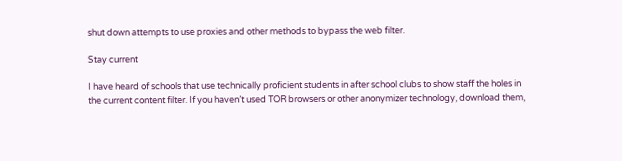shut down attempts to use proxies and other methods to bypass the web filter.

Stay current

I have heard of schools that use technically proficient students in after school clubs to show staff the holes in the current content filter. If you haven’t used TOR browsers or other anonymizer technology, download them,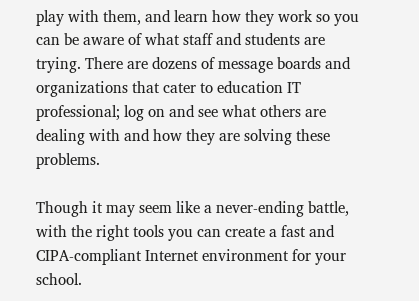play with them, and learn how they work so you can be aware of what staff and students are trying. There are dozens of message boards and organizations that cater to education IT professional; log on and see what others are dealing with and how they are solving these problems.

Though it may seem like a never-ending battle, with the right tools you can create a fast and CIPA-compliant Internet environment for your school.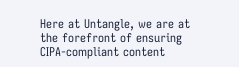Here at Untangle, we are at the forefront of ensuring CIPA-compliant content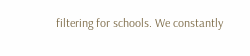filtering for schools. We constantly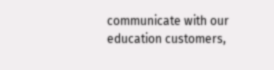communicate with our education customers,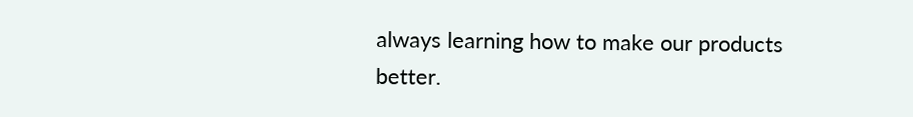always learning how to make our products better.